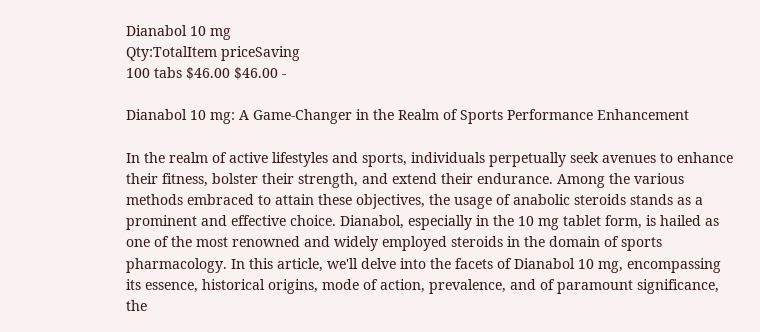Dianabol 10 mg
Qty:TotalItem priceSaving
100 tabs $46.00 $46.00 -

Dianabol 10 mg: A Game-Changer in the Realm of Sports Performance Enhancement

In the realm of active lifestyles and sports, individuals perpetually seek avenues to enhance their fitness, bolster their strength, and extend their endurance. Among the various methods embraced to attain these objectives, the usage of anabolic steroids stands as a prominent and effective choice. Dianabol, especially in the 10 mg tablet form, is hailed as one of the most renowned and widely employed steroids in the domain of sports pharmacology. In this article, we'll delve into the facets of Dianabol 10 mg, encompassing its essence, historical origins, mode of action, prevalence, and of paramount significance, the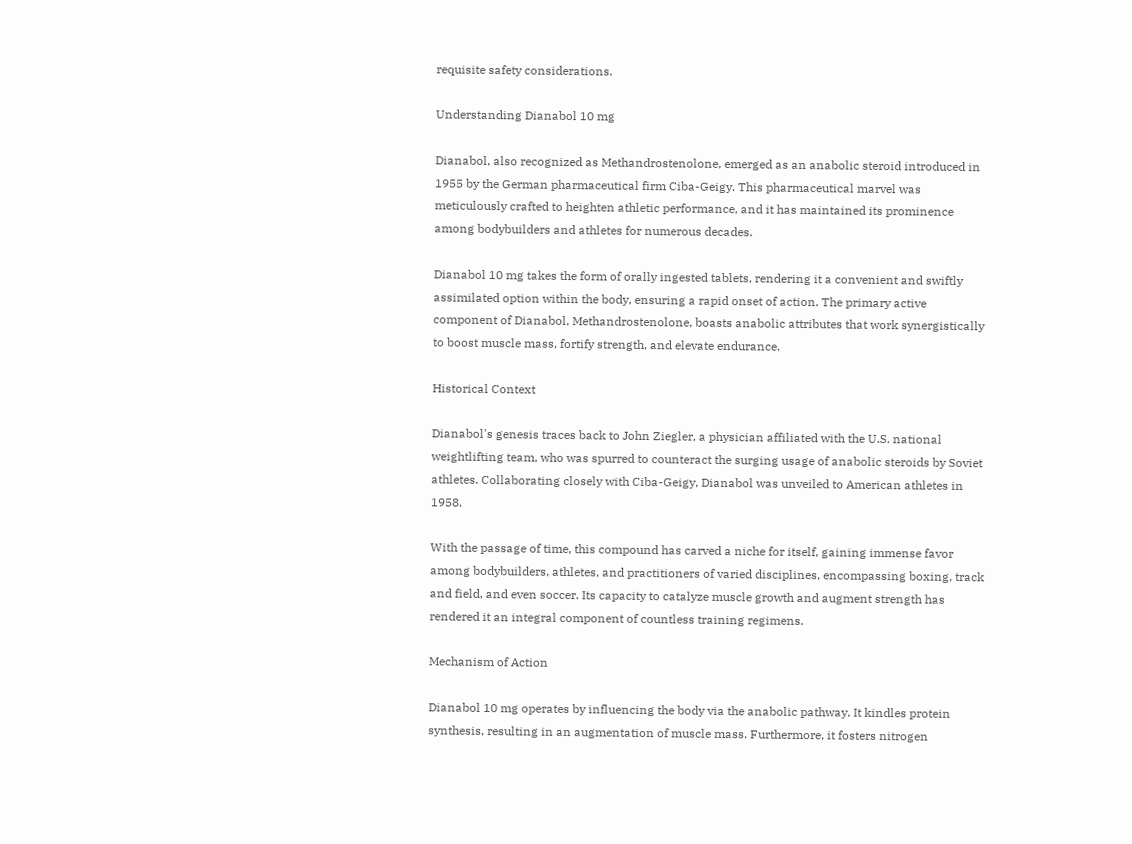requisite safety considerations.

Understanding Dianabol 10 mg

Dianabol, also recognized as Methandrostenolone, emerged as an anabolic steroid introduced in 1955 by the German pharmaceutical firm Ciba-Geigy. This pharmaceutical marvel was meticulously crafted to heighten athletic performance, and it has maintained its prominence among bodybuilders and athletes for numerous decades.

Dianabol 10 mg takes the form of orally ingested tablets, rendering it a convenient and swiftly assimilated option within the body, ensuring a rapid onset of action. The primary active component of Dianabol, Methandrostenolone, boasts anabolic attributes that work synergistically to boost muscle mass, fortify strength, and elevate endurance.

Historical Context

Dianabol's genesis traces back to John Ziegler, a physician affiliated with the U.S. national weightlifting team, who was spurred to counteract the surging usage of anabolic steroids by Soviet athletes. Collaborating closely with Ciba-Geigy, Dianabol was unveiled to American athletes in 1958.

With the passage of time, this compound has carved a niche for itself, gaining immense favor among bodybuilders, athletes, and practitioners of varied disciplines, encompassing boxing, track and field, and even soccer. Its capacity to catalyze muscle growth and augment strength has rendered it an integral component of countless training regimens.

Mechanism of Action

Dianabol 10 mg operates by influencing the body via the anabolic pathway. It kindles protein synthesis, resulting in an augmentation of muscle mass. Furthermore, it fosters nitrogen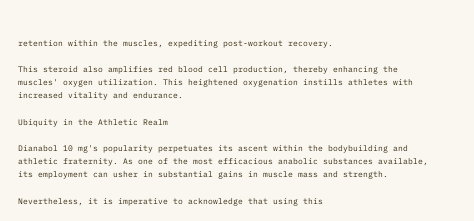retention within the muscles, expediting post-workout recovery.

This steroid also amplifies red blood cell production, thereby enhancing the muscles' oxygen utilization. This heightened oxygenation instills athletes with increased vitality and endurance.

Ubiquity in the Athletic Realm

Dianabol 10 mg's popularity perpetuates its ascent within the bodybuilding and athletic fraternity. As one of the most efficacious anabolic substances available, its employment can usher in substantial gains in muscle mass and strength.

Nevertheless, it is imperative to acknowledge that using this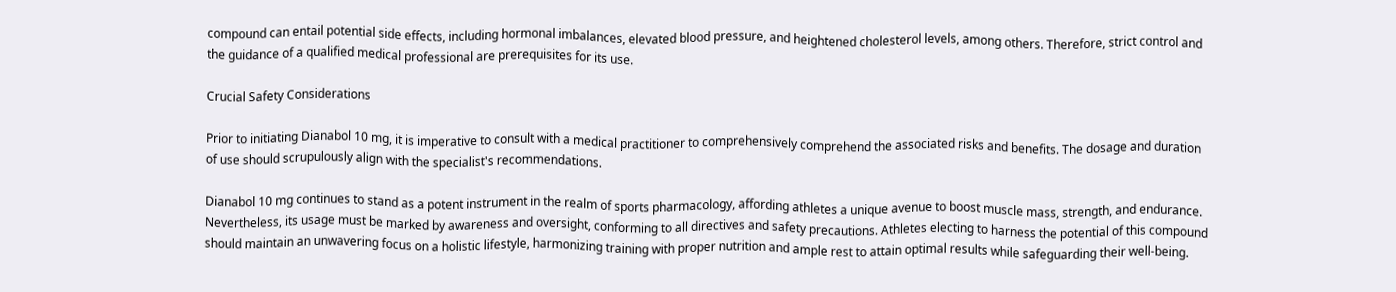compound can entail potential side effects, including hormonal imbalances, elevated blood pressure, and heightened cholesterol levels, among others. Therefore, strict control and the guidance of a qualified medical professional are prerequisites for its use.

Crucial Safety Considerations

Prior to initiating Dianabol 10 mg, it is imperative to consult with a medical practitioner to comprehensively comprehend the associated risks and benefits. The dosage and duration of use should scrupulously align with the specialist's recommendations.

Dianabol 10 mg continues to stand as a potent instrument in the realm of sports pharmacology, affording athletes a unique avenue to boost muscle mass, strength, and endurance. Nevertheless, its usage must be marked by awareness and oversight, conforming to all directives and safety precautions. Athletes electing to harness the potential of this compound should maintain an unwavering focus on a holistic lifestyle, harmonizing training with proper nutrition and ample rest to attain optimal results while safeguarding their well-being.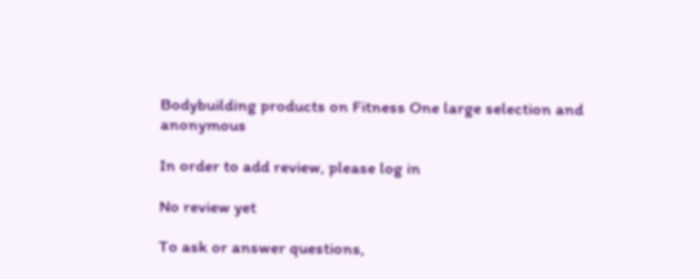Bodybuilding products on Fitness One large selection and anonymous

In order to add review, please log in

No review yet

To ask or answer questions,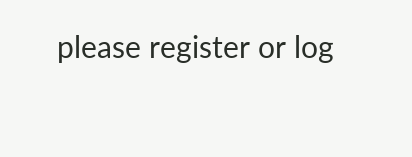please register or log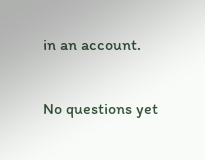in an account.

No questions yet